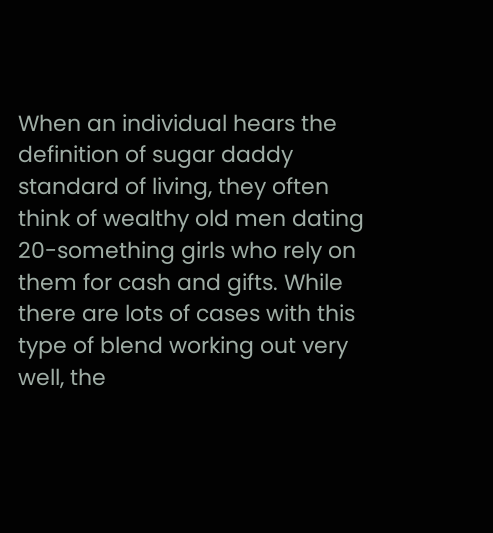When an individual hears the definition of sugar daddy standard of living, they often think of wealthy old men dating 20-something girls who rely on them for cash and gifts. While there are lots of cases with this type of blend working out very well, the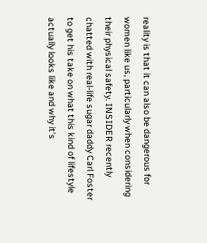reality is that it can also be dangerous for women like us, particularly when considering their physical safety. INSIDER recently chatted with real-life sugar daddy Carl Foster to get his take on what this kind of lifestyle actually looks like and why it’s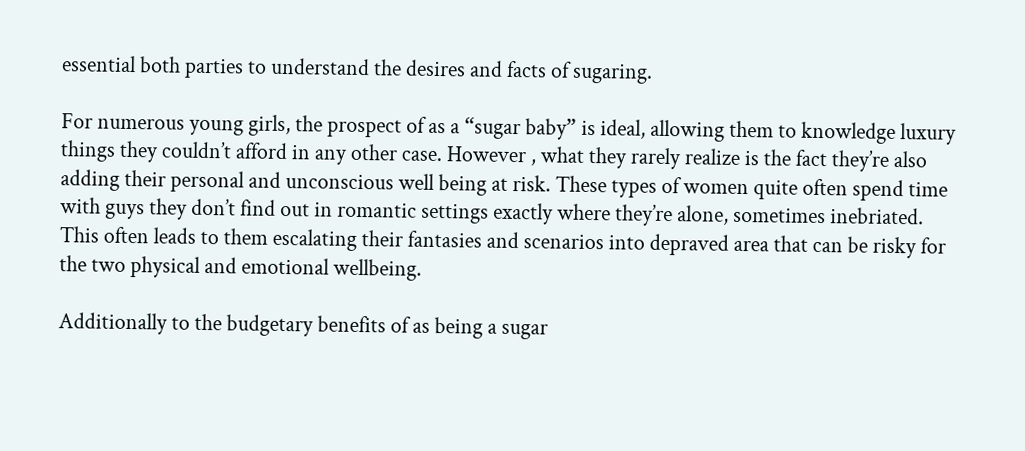essential both parties to understand the desires and facts of sugaring.

For numerous young girls, the prospect of as a “sugar baby” is ideal, allowing them to knowledge luxury things they couldn’t afford in any other case. However , what they rarely realize is the fact they’re also adding their personal and unconscious well being at risk. These types of women quite often spend time with guys they don’t find out in romantic settings exactly where they’re alone, sometimes inebriated. This often leads to them escalating their fantasies and scenarios into depraved area that can be risky for the two physical and emotional wellbeing.

Additionally to the budgetary benefits of as being a sugar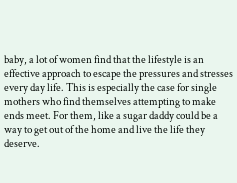baby, a lot of women find that the lifestyle is an effective approach to escape the pressures and stresses every day life. This is especially the case for single mothers who find themselves attempting to make ends meet. For them, like a sugar daddy could be a way to get out of the home and live the life they deserve.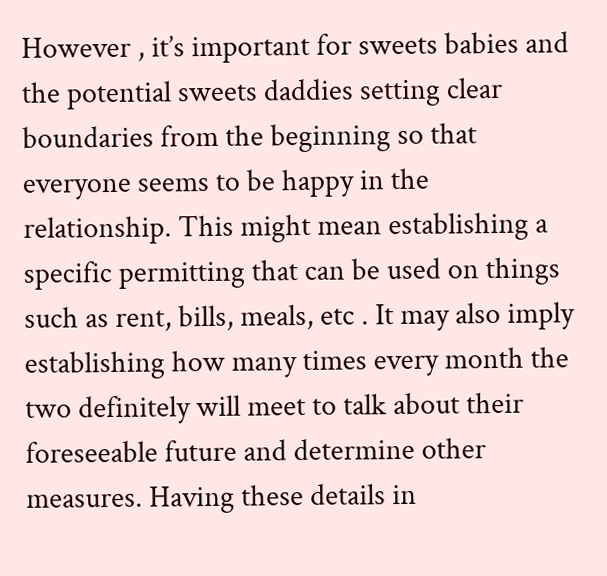However , it’s important for sweets babies and the potential sweets daddies setting clear boundaries from the beginning so that everyone seems to be happy in the relationship. This might mean establishing a specific permitting that can be used on things such as rent, bills, meals, etc . It may also imply establishing how many times every month the two definitely will meet to talk about their foreseeable future and determine other measures. Having these details in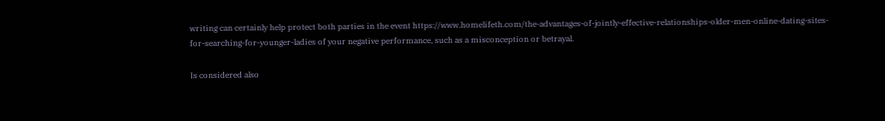writing can certainly help protect both parties in the event https://www.homelifeth.com/the-advantages-of-jointly-effective-relationships-older-men-online-dating-sites-for-searching-for-younger-ladies of your negative performance, such as a misconception or betrayal.

Is considered also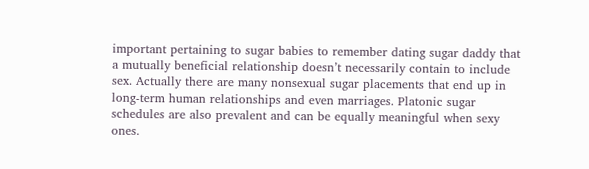important pertaining to sugar babies to remember dating sugar daddy that a mutually beneficial relationship doesn’t necessarily contain to include sex. Actually there are many nonsexual sugar placements that end up in long-term human relationships and even marriages. Platonic sugar schedules are also prevalent and can be equally meaningful when sexy ones.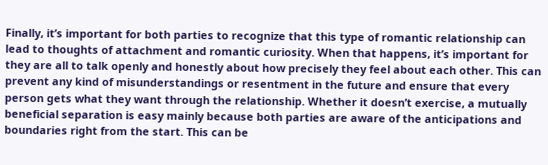Finally, it’s important for both parties to recognize that this type of romantic relationship can lead to thoughts of attachment and romantic curiosity. When that happens, it’s important for they are all to talk openly and honestly about how precisely they feel about each other. This can prevent any kind of misunderstandings or resentment in the future and ensure that every person gets what they want through the relationship. Whether it doesn’t exercise, a mutually beneficial separation is easy mainly because both parties are aware of the anticipations and boundaries right from the start. This can be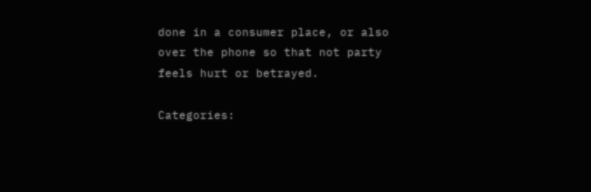done in a consumer place, or also over the phone so that not party feels hurt or betrayed.

Categories: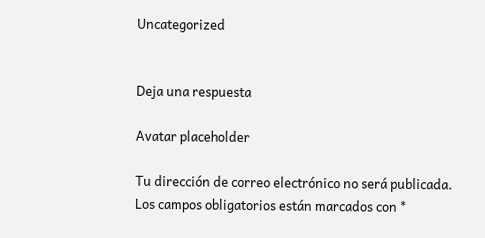Uncategorized


Deja una respuesta

Avatar placeholder

Tu dirección de correo electrónico no será publicada. Los campos obligatorios están marcados con *